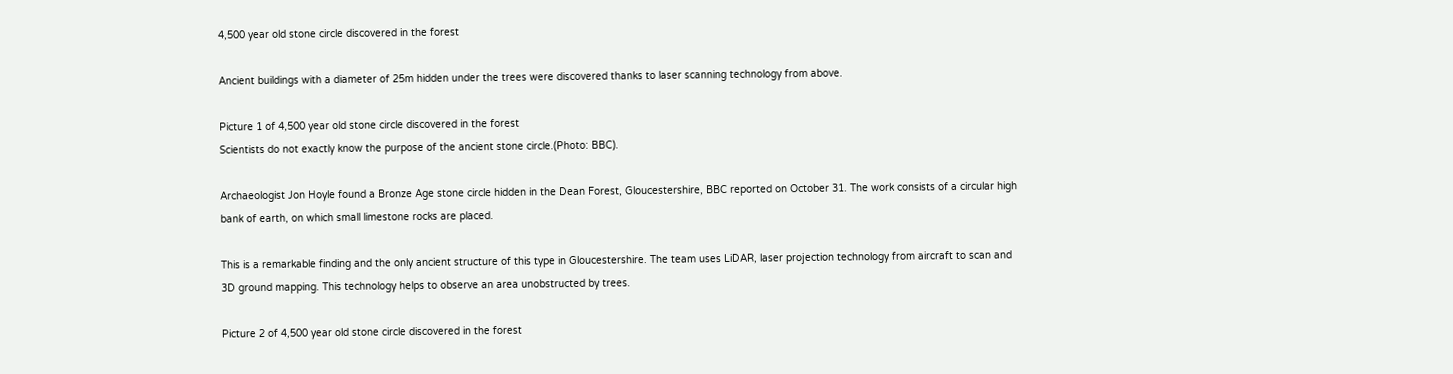4,500 year old stone circle discovered in the forest

Ancient buildings with a diameter of 25m hidden under the trees were discovered thanks to laser scanning technology from above.

Picture 1 of 4,500 year old stone circle discovered in the forest
Scientists do not exactly know the purpose of the ancient stone circle.(Photo: BBC).

Archaeologist Jon Hoyle found a Bronze Age stone circle hidden in the Dean Forest, Gloucestershire, BBC reported on October 31. The work consists of a circular high bank of earth, on which small limestone rocks are placed.

This is a remarkable finding and the only ancient structure of this type in Gloucestershire. The team uses LiDAR, laser projection technology from aircraft to scan and 3D ground mapping. This technology helps to observe an area unobstructed by trees.

Picture 2 of 4,500 year old stone circle discovered in the forest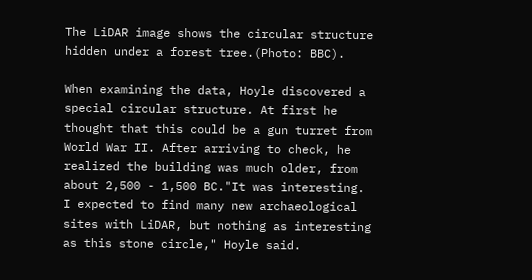The LiDAR image shows the circular structure hidden under a forest tree.(Photo: BBC).

When examining the data, Hoyle discovered a special circular structure. At first he thought that this could be a gun turret from World War II. After arriving to check, he realized the building was much older, from about 2,500 - 1,500 BC."It was interesting. I expected to find many new archaeological sites with LiDAR, but nothing as interesting as this stone circle," Hoyle said.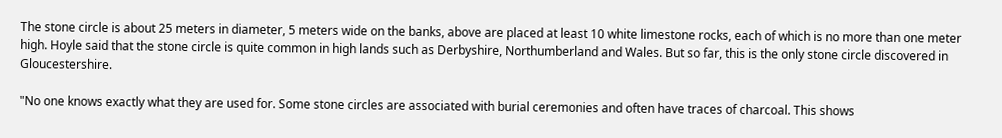The stone circle is about 25 meters in diameter, 5 meters wide on the banks, above are placed at least 10 white limestone rocks, each of which is no more than one meter high. Hoyle said that the stone circle is quite common in high lands such as Derbyshire, Northumberland and Wales. But so far, this is the only stone circle discovered in Gloucestershire.

"No one knows exactly what they are used for. Some stone circles are associated with burial ceremonies and often have traces of charcoal. This shows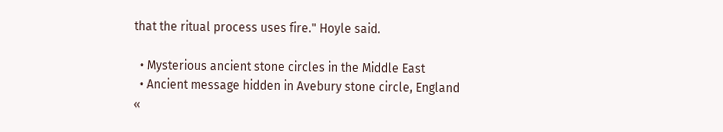that the ritual process uses fire." Hoyle said.

  • Mysterious ancient stone circles in the Middle East
  • Ancient message hidden in Avebury stone circle, England
«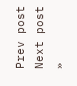Prev post
Next post »